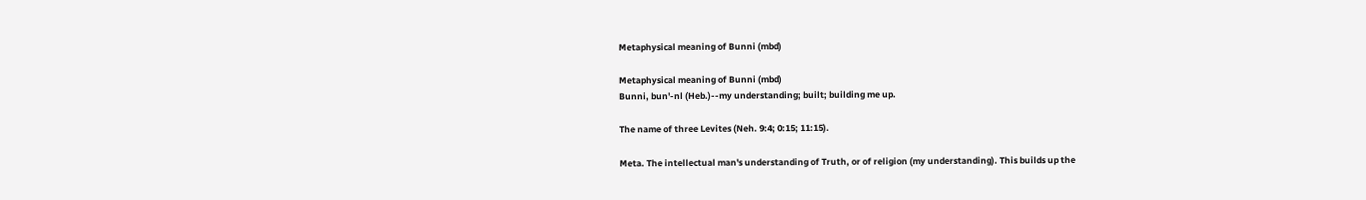Metaphysical meaning of Bunni (mbd)

Metaphysical meaning of Bunni (mbd)
Bunni, bun'-nl (Heb.)--my understanding; built; building me up.

The name of three Levites (Neh. 9:4; 0:15; 11:15).

Meta. The intellectual man's understanding of Truth, or of religion (my understanding). This builds up the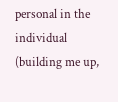personal in the individual (building me up,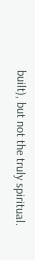built), but not the truly spiritual.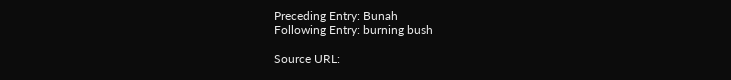Preceding Entry: Bunah
Following Entry: burning bush

Source URL: